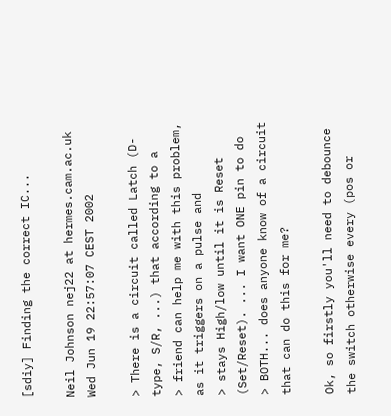[sdiy] Finding the correct IC...

Neil Johnson nej22 at hermes.cam.ac.uk
Wed Jun 19 22:57:07 CEST 2002

> There is a circuit called Latch (D-type, S/R, ...) that according to a
> friend can help me with this problem, as it triggers on a pulse and
> stays High/low until it is Reset (Set/Reset). ... I want ONE pin to do
> BOTH... does anyone know of a circuit that can do this for me?

Ok, so firstly you'll need to debounce the switch otherwise every (pos or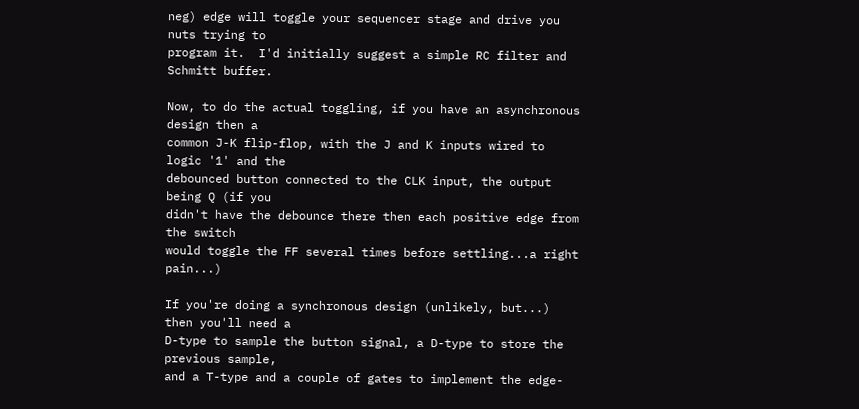neg) edge will toggle your sequencer stage and drive you nuts trying to
program it.  I'd initially suggest a simple RC filter and Schmitt buffer.

Now, to do the actual toggling, if you have an asynchronous design then a
common J-K flip-flop, with the J and K inputs wired to logic '1' and the
debounced button connected to the CLK input, the output being Q (if you
didn't have the debounce there then each positive edge from the switch
would toggle the FF several times before settling...a right pain...)

If you're doing a synchronous design (unlikely, but...) then you'll need a
D-type to sample the button signal, a D-type to store the previous sample,
and a T-type and a couple of gates to implement the edge-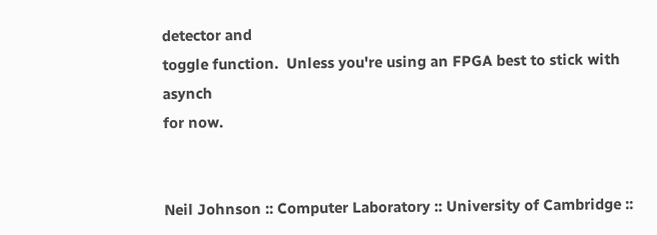detector and
toggle function.  Unless you're using an FPGA best to stick with asynch
for now.


Neil Johnson :: Computer Laboratory :: University of Cambridge ::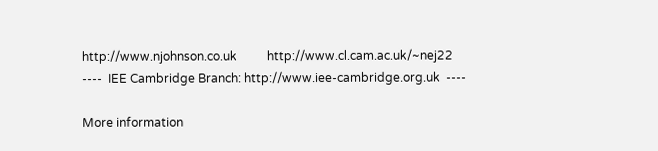http://www.njohnson.co.uk          http://www.cl.cam.ac.uk/~nej22
----  IEE Cambridge Branch: http://www.iee-cambridge.org.uk  ----

More information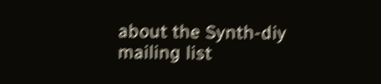about the Synth-diy mailing list